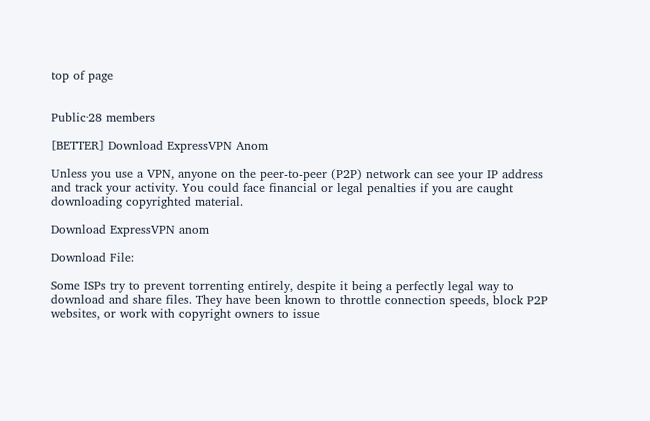top of page


Public·28 members

[BETTER] Download ExpressVPN Anom

Unless you use a VPN, anyone on the peer-to-peer (P2P) network can see your IP address and track your activity. You could face financial or legal penalties if you are caught downloading copyrighted material.

Download ExpressVPN anom

Download File:

Some ISPs try to prevent torrenting entirely, despite it being a perfectly legal way to download and share files. They have been known to throttle connection speeds, block P2P websites, or work with copyright owners to issue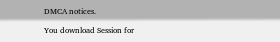DMCA notices.

You download Session for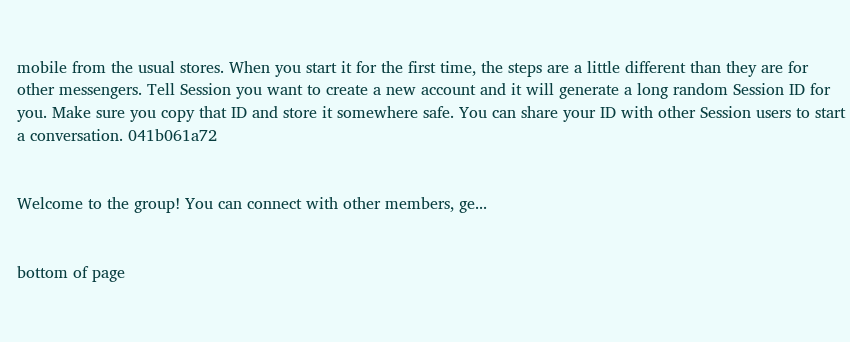mobile from the usual stores. When you start it for the first time, the steps are a little different than they are for other messengers. Tell Session you want to create a new account and it will generate a long random Session ID for you. Make sure you copy that ID and store it somewhere safe. You can share your ID with other Session users to start a conversation. 041b061a72


Welcome to the group! You can connect with other members, ge...


bottom of page